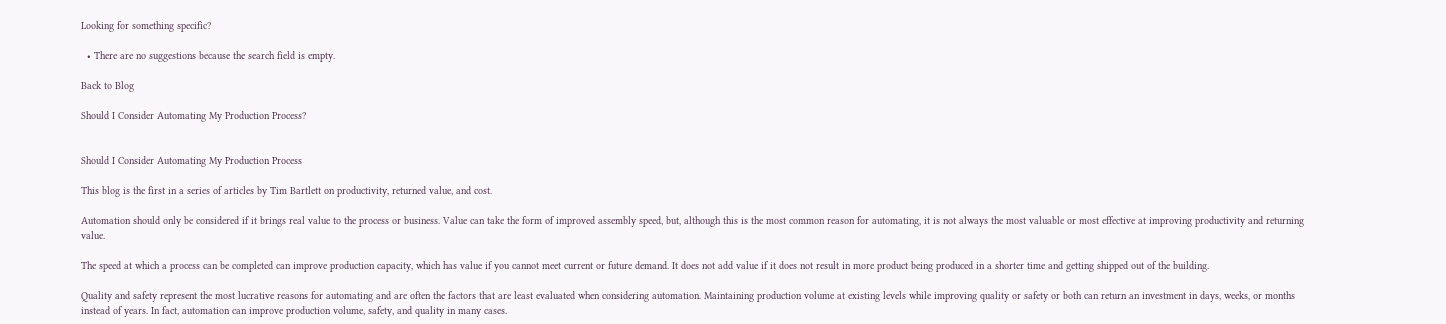Looking for something specific?

  • There are no suggestions because the search field is empty.

Back to Blog

Should I Consider Automating My Production Process?


Should I Consider Automating My Production Process

This blog is the first in a series of articles by Tim Bartlett on productivity, returned value, and cost.

Automation should only be considered if it brings real value to the process or business. Value can take the form of improved assembly speed, but, although this is the most common reason for automating, it is not always the most valuable or most effective at improving productivity and returning value.

The speed at which a process can be completed can improve production capacity, which has value if you cannot meet current or future demand. It does not add value if it does not result in more product being produced in a shorter time and getting shipped out of the building.

Quality and safety represent the most lucrative reasons for automating and are often the factors that are least evaluated when considering automation. Maintaining production volume at existing levels while improving quality or safety or both can return an investment in days, weeks, or months instead of years. In fact, automation can improve production volume, safety, and quality in many cases.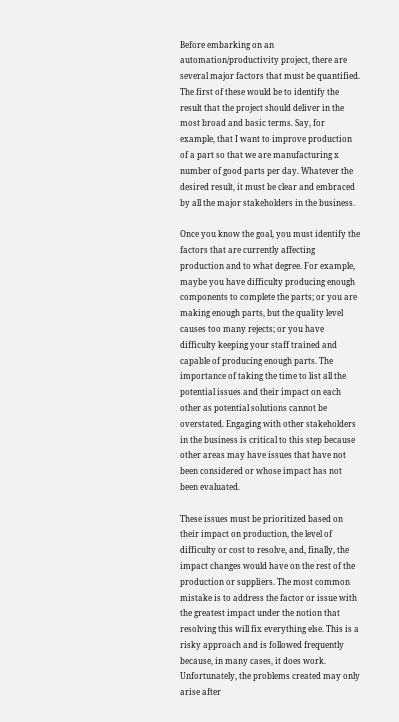Before embarking on an automation/productivity project, there are several major factors that must be quantified. The first of these would be to identify the result that the project should deliver in the most broad and basic terms. Say, for example, that I want to improve production of a part so that we are manufacturing x number of good parts per day. Whatever the desired result, it must be clear and embraced by all the major stakeholders in the business.

Once you know the goal, you must identify the factors that are currently affecting production and to what degree. For example, maybe you have difficulty producing enough components to complete the parts; or you are making enough parts, but the quality level causes too many rejects; or you have difficulty keeping your staff trained and capable of producing enough parts. The importance of taking the time to list all the potential issues and their impact on each other as potential solutions cannot be overstated. Engaging with other stakeholders in the business is critical to this step because other areas may have issues that have not been considered or whose impact has not been evaluated.

These issues must be prioritized based on their impact on production, the level of difficulty or cost to resolve, and, finally, the impact changes would have on the rest of the production or suppliers. The most common mistake is to address the factor or issue with the greatest impact under the notion that resolving this will fix everything else. This is a risky approach and is followed frequently because, in many cases, it does work. Unfortunately, the problems created may only arise after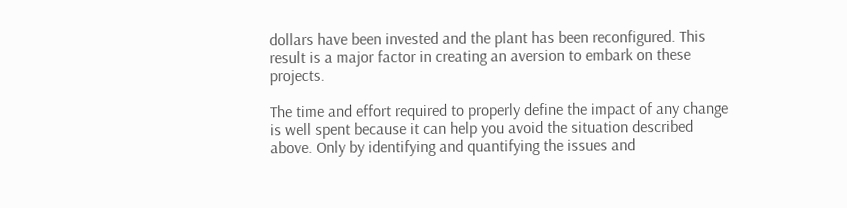dollars have been invested and the plant has been reconfigured. This result is a major factor in creating an aversion to embark on these projects.

The time and effort required to properly define the impact of any change is well spent because it can help you avoid the situation described above. Only by identifying and quantifying the issues and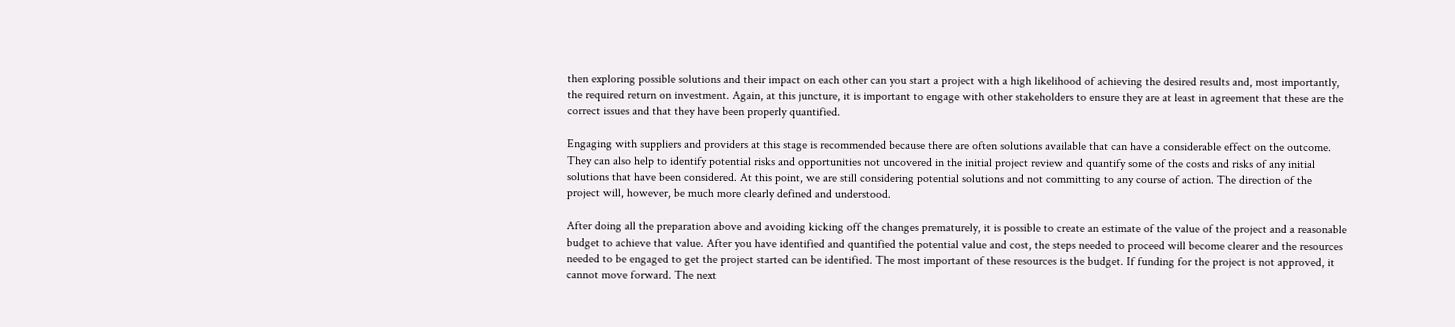then exploring possible solutions and their impact on each other can you start a project with a high likelihood of achieving the desired results and, most importantly, the required return on investment. Again, at this juncture, it is important to engage with other stakeholders to ensure they are at least in agreement that these are the correct issues and that they have been properly quantified.

Engaging with suppliers and providers at this stage is recommended because there are often solutions available that can have a considerable effect on the outcome. They can also help to identify potential risks and opportunities not uncovered in the initial project review and quantify some of the costs and risks of any initial solutions that have been considered. At this point, we are still considering potential solutions and not committing to any course of action. The direction of the project will, however, be much more clearly defined and understood.

After doing all the preparation above and avoiding kicking off the changes prematurely, it is possible to create an estimate of the value of the project and a reasonable budget to achieve that value. After you have identified and quantified the potential value and cost, the steps needed to proceed will become clearer and the resources needed to be engaged to get the project started can be identified. The most important of these resources is the budget. If funding for the project is not approved, it cannot move forward. The next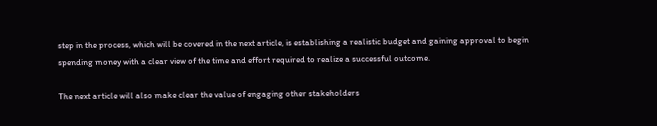step in the process, which will be covered in the next article, is establishing a realistic budget and gaining approval to begin spending money with a clear view of the time and effort required to realize a successful outcome.

The next article will also make clear the value of engaging other stakeholders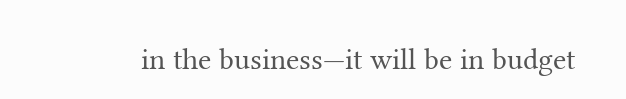in the business—it will be in budget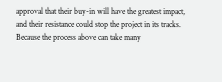approval that their buy-in will have the greatest impact, and their resistance could stop the project in its tracks. Because the process above can take many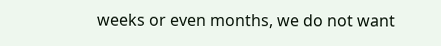weeks or even months, we do not want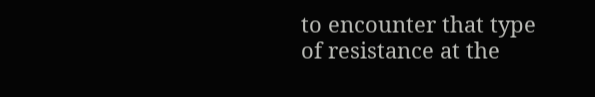to encounter that type of resistance at the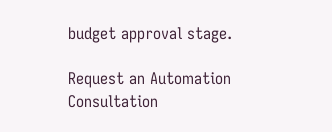budget approval stage.

Request an Automation Consultation